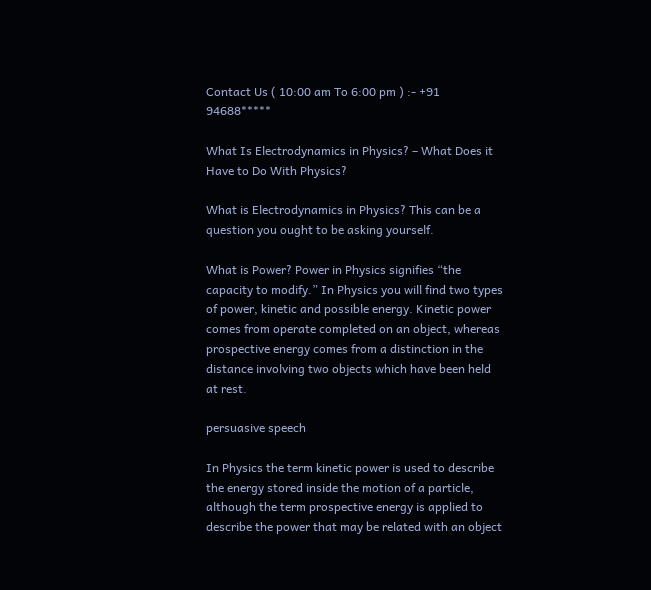Contact Us ( 10:00 am To 6:00 pm ) :- +91 94688*****

What Is Electrodynamics in Physics? – What Does it Have to Do With Physics?

What is Electrodynamics in Physics? This can be a question you ought to be asking yourself.

What is Power? Power in Physics signifies “the capacity to modify.” In Physics you will find two types of power, kinetic and possible energy. Kinetic power comes from operate completed on an object, whereas prospective energy comes from a distinction in the distance involving two objects which have been held at rest.

persuasive speech

In Physics the term kinetic power is used to describe the energy stored inside the motion of a particle, although the term prospective energy is applied to describe the power that may be related with an object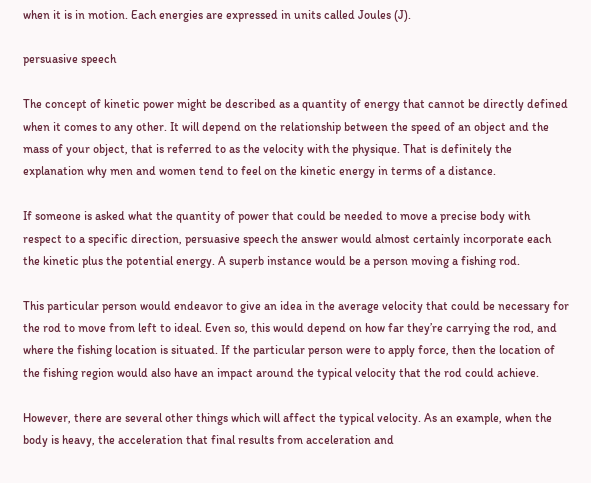when it is in motion. Each energies are expressed in units called Joules (J).

persuasive speech

The concept of kinetic power might be described as a quantity of energy that cannot be directly defined when it comes to any other. It will depend on the relationship between the speed of an object and the mass of your object, that is referred to as the velocity with the physique. That is definitely the explanation why men and women tend to feel on the kinetic energy in terms of a distance.

If someone is asked what the quantity of power that could be needed to move a precise body with respect to a specific direction, persuasive speech the answer would almost certainly incorporate each the kinetic plus the potential energy. A superb instance would be a person moving a fishing rod.

This particular person would endeavor to give an idea in the average velocity that could be necessary for the rod to move from left to ideal. Even so, this would depend on how far they’re carrying the rod, and where the fishing location is situated. If the particular person were to apply force, then the location of the fishing region would also have an impact around the typical velocity that the rod could achieve.

However, there are several other things which will affect the typical velocity. As an example, when the body is heavy, the acceleration that final results from acceleration and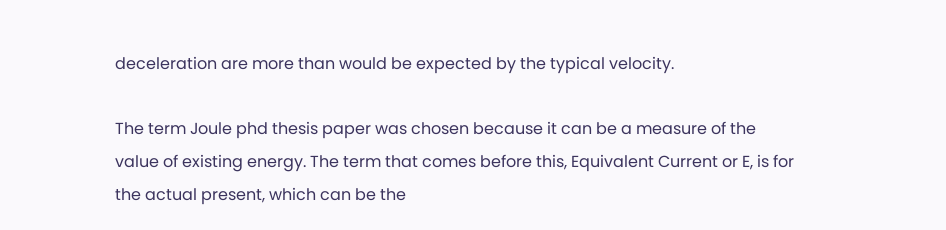deceleration are more than would be expected by the typical velocity.

The term Joule phd thesis paper was chosen because it can be a measure of the value of existing energy. The term that comes before this, Equivalent Current or E, is for the actual present, which can be the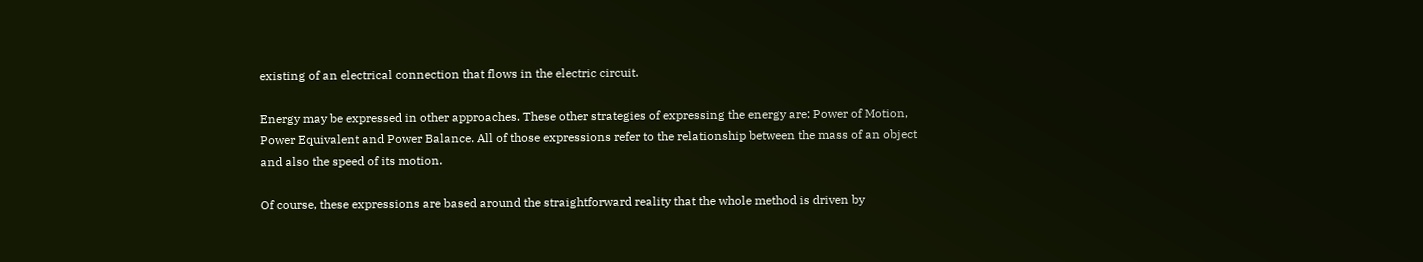existing of an electrical connection that flows in the electric circuit.

Energy may be expressed in other approaches. These other strategies of expressing the energy are: Power of Motion, Power Equivalent and Power Balance. All of those expressions refer to the relationship between the mass of an object and also the speed of its motion.

Of course, these expressions are based around the straightforward reality that the whole method is driven by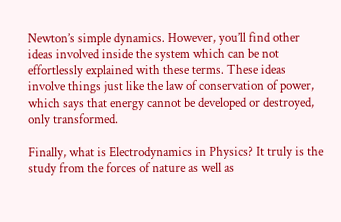Newton’s simple dynamics. However, you’ll find other ideas involved inside the system which can be not effortlessly explained with these terms. These ideas involve things just like the law of conservation of power, which says that energy cannot be developed or destroyed, only transformed.

Finally, what is Electrodynamics in Physics? It truly is the study from the forces of nature as well as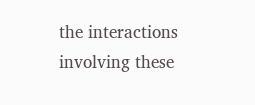the interactions involving these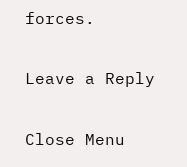forces.

Leave a Reply

Close Menu